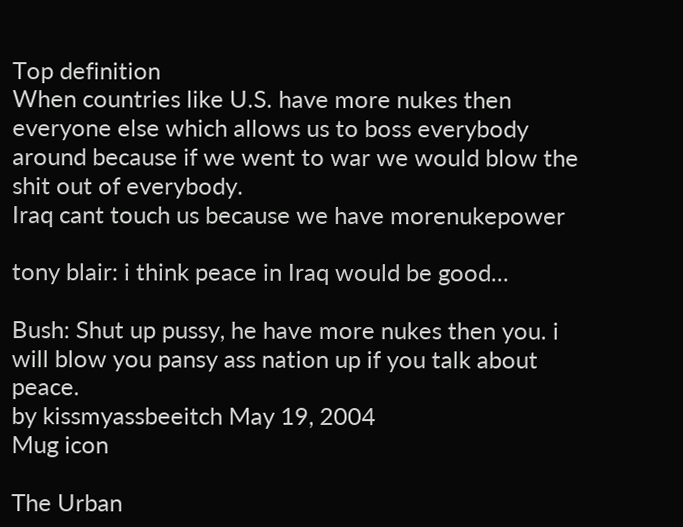Top definition
When countries like U.S. have more nukes then everyone else which allows us to boss everybody around because if we went to war we would blow the shit out of everybody.
Iraq cant touch us because we have morenukepower

tony blair: i think peace in Iraq would be good...

Bush: Shut up pussy, he have more nukes then you. i will blow you pansy ass nation up if you talk about peace.
by kissmyassbeeitch May 19, 2004
Mug icon

The Urban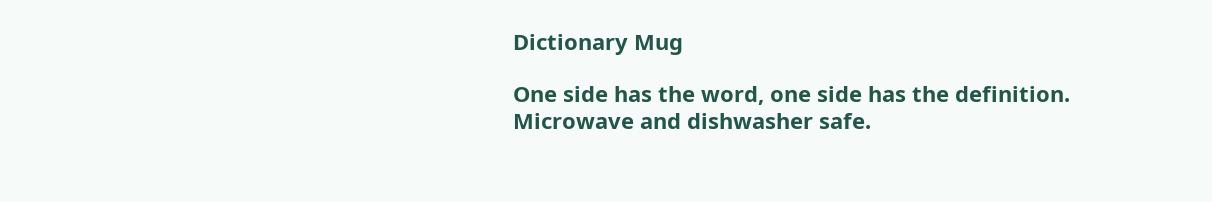Dictionary Mug

One side has the word, one side has the definition. Microwave and dishwasher safe.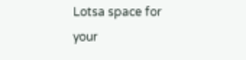Lotsa space for your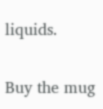liquids.

Buy the mug